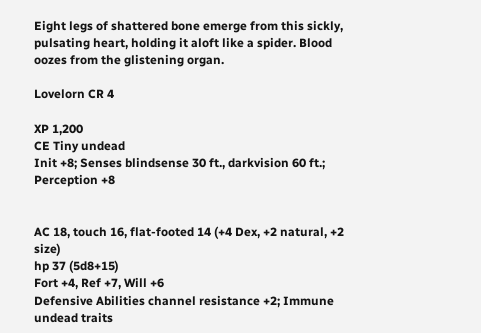Eight legs of shattered bone emerge from this sickly, pulsating heart, holding it aloft like a spider. Blood oozes from the glistening organ.

Lovelorn CR 4

XP 1,200
CE Tiny undead
Init +8; Senses blindsense 30 ft., darkvision 60 ft.; Perception +8


AC 18, touch 16, flat-footed 14 (+4 Dex, +2 natural, +2 size)
hp 37 (5d8+15)
Fort +4, Ref +7, Will +6
Defensive Abilities channel resistance +2; Immune undead traits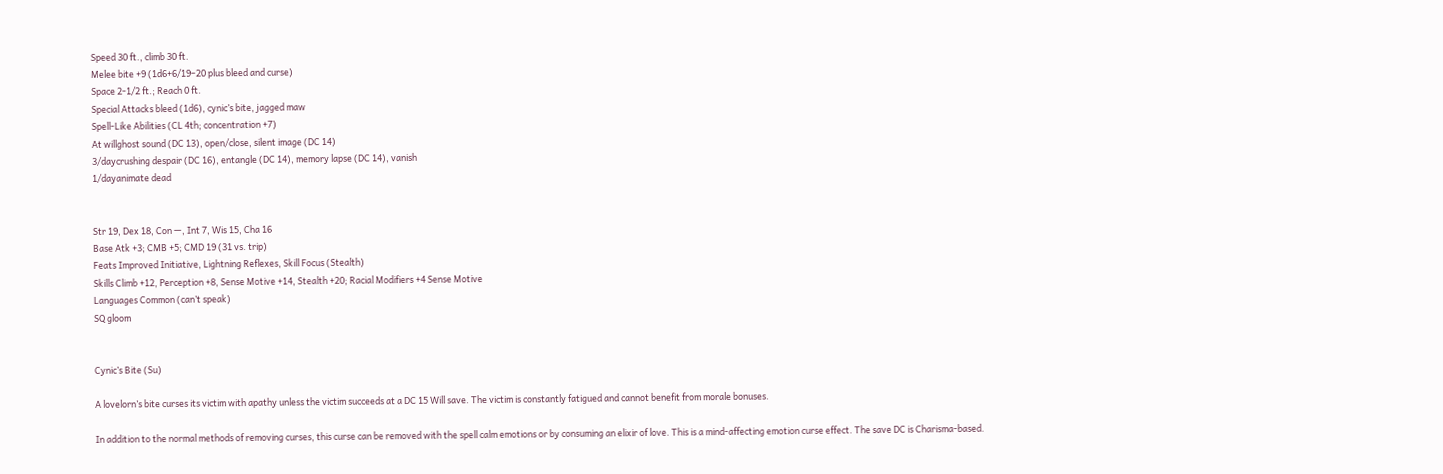Speed 30 ft., climb 30 ft.
Melee bite +9 (1d6+6/19–20 plus bleed and curse)
Space 2-1/2 ft.; Reach 0 ft.
Special Attacks bleed (1d6), cynic’s bite, jagged maw
Spell-Like Abilities (CL 4th; concentration +7)
At willghost sound (DC 13), open/close, silent image (DC 14)
3/daycrushing despair (DC 16), entangle (DC 14), memory lapse (DC 14), vanish
1/dayanimate dead


Str 19, Dex 18, Con —, Int 7, Wis 15, Cha 16
Base Atk +3; CMB +5; CMD 19 (31 vs. trip)
Feats Improved Initiative, Lightning Reflexes, Skill Focus (Stealth)
Skills Climb +12, Perception +8, Sense Motive +14, Stealth +20; Racial Modifiers +4 Sense Motive
Languages Common (can’t speak)
SQ gloom


Cynic’s Bite (Su)

A lovelorn’s bite curses its victim with apathy unless the victim succeeds at a DC 15 Will save. The victim is constantly fatigued and cannot benefit from morale bonuses.

In addition to the normal methods of removing curses, this curse can be removed with the spell calm emotions or by consuming an elixir of love. This is a mind-affecting emotion curse effect. The save DC is Charisma-based.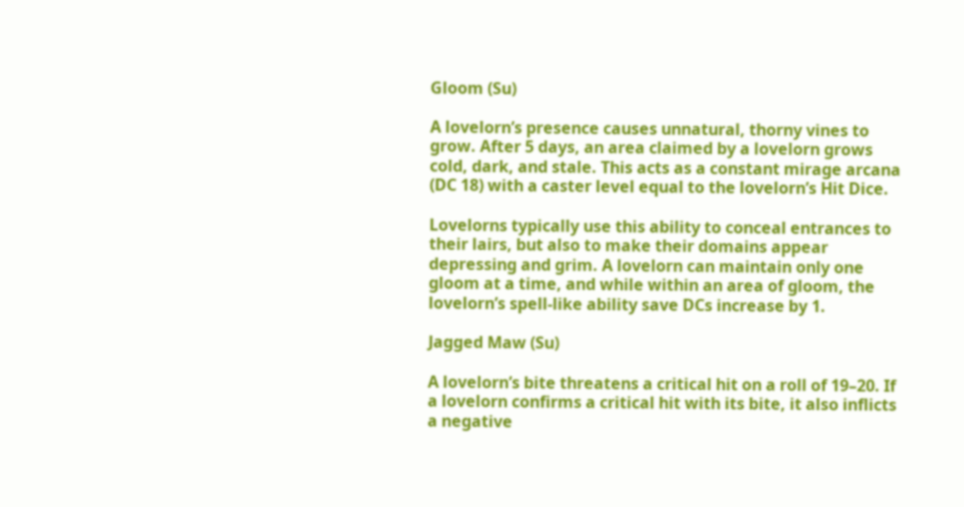Gloom (Su)

A lovelorn’s presence causes unnatural, thorny vines to grow. After 5 days, an area claimed by a lovelorn grows cold, dark, and stale. This acts as a constant mirage arcana (DC 18) with a caster level equal to the lovelorn’s Hit Dice.

Lovelorns typically use this ability to conceal entrances to their lairs, but also to make their domains appear depressing and grim. A lovelorn can maintain only one gloom at a time, and while within an area of gloom, the lovelorn’s spell-like ability save DCs increase by 1.

Jagged Maw (Su)

A lovelorn’s bite threatens a critical hit on a roll of 19–20. If a lovelorn confirms a critical hit with its bite, it also inflicts a negative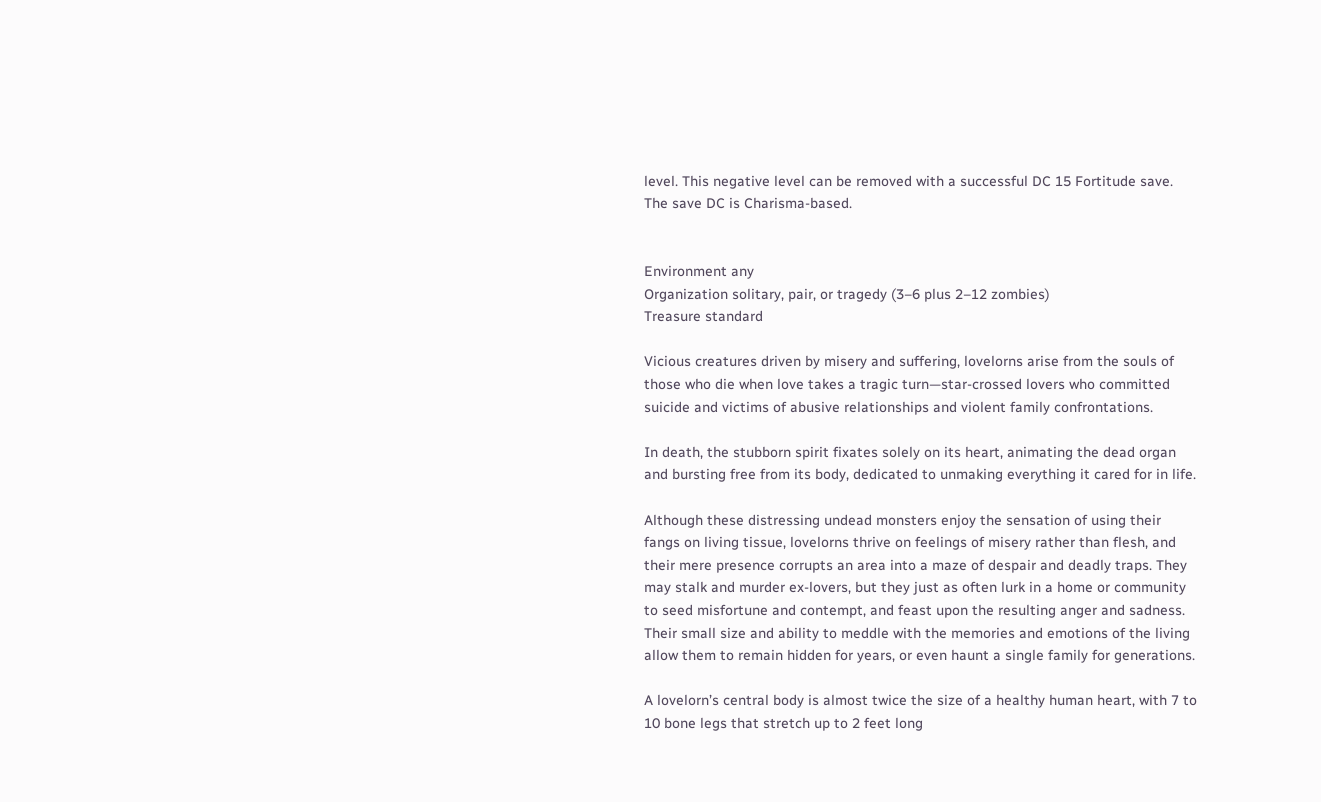level. This negative level can be removed with a successful DC 15 Fortitude save. The save DC is Charisma-based.


Environment any
Organization solitary, pair, or tragedy (3–6 plus 2–12 zombies)
Treasure standard

Vicious creatures driven by misery and suffering, lovelorns arise from the souls of those who die when love takes a tragic turn—star-crossed lovers who committed suicide and victims of abusive relationships and violent family confrontations.

In death, the stubborn spirit fixates solely on its heart, animating the dead organ and bursting free from its body, dedicated to unmaking everything it cared for in life.

Although these distressing undead monsters enjoy the sensation of using their fangs on living tissue, lovelorns thrive on feelings of misery rather than flesh, and their mere presence corrupts an area into a maze of despair and deadly traps. They may stalk and murder ex-lovers, but they just as often lurk in a home or community to seed misfortune and contempt, and feast upon the resulting anger and sadness. Their small size and ability to meddle with the memories and emotions of the living allow them to remain hidden for years, or even haunt a single family for generations.

A lovelorn’s central body is almost twice the size of a healthy human heart, with 7 to 10 bone legs that stretch up to 2 feet long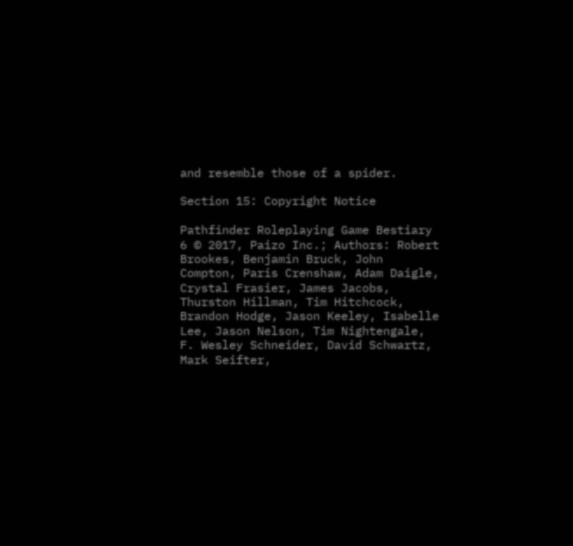and resemble those of a spider.

Section 15: Copyright Notice

Pathfinder Roleplaying Game Bestiary 6 © 2017, Paizo Inc.; Authors: Robert Brookes, Benjamin Bruck, John Compton, Paris Crenshaw, Adam Daigle, Crystal Frasier, James Jacobs, Thurston Hillman, Tim Hitchcock, Brandon Hodge, Jason Keeley, Isabelle Lee, Jason Nelson, Tim Nightengale, F. Wesley Schneider, David Schwartz, Mark Seifter,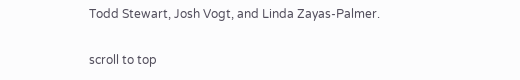Todd Stewart, Josh Vogt, and Linda Zayas-Palmer.

scroll to top